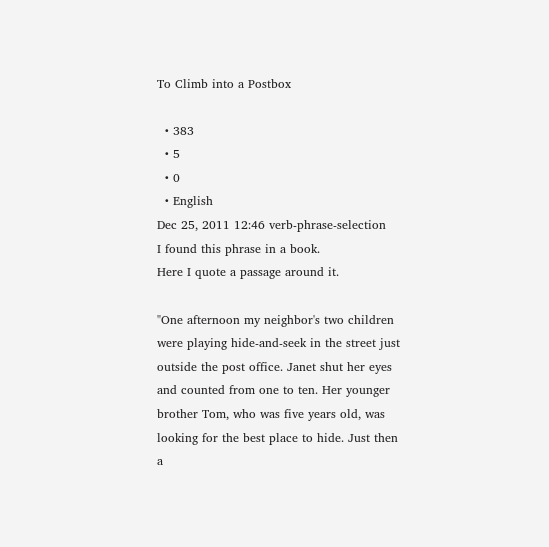To Climb into a Postbox

  • 383
  • 5
  • 0
  • English
Dec 25, 2011 12:46 verb-phrase-selection
I found this phrase in a book.
Here I quote a passage around it.

"One afternoon my neighbor's two children were playing hide-and-seek in the street just outside the post office. Janet shut her eyes and counted from one to ten. Her younger brother Tom, who was five years old, was looking for the best place to hide. Just then a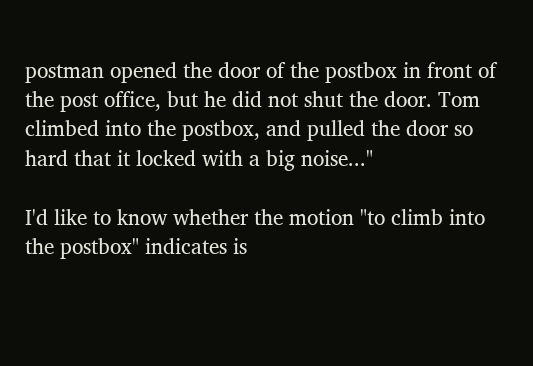postman opened the door of the postbox in front of the post office, but he did not shut the door. Tom climbed into the postbox, and pulled the door so hard that it locked with a big noise..."

I'd like to know whether the motion "to climb into the postbox" indicates is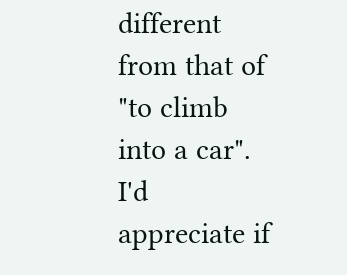different from that of "to climb into a car".
I'd appreciate if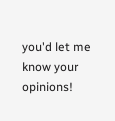you'd let me know your opinions!